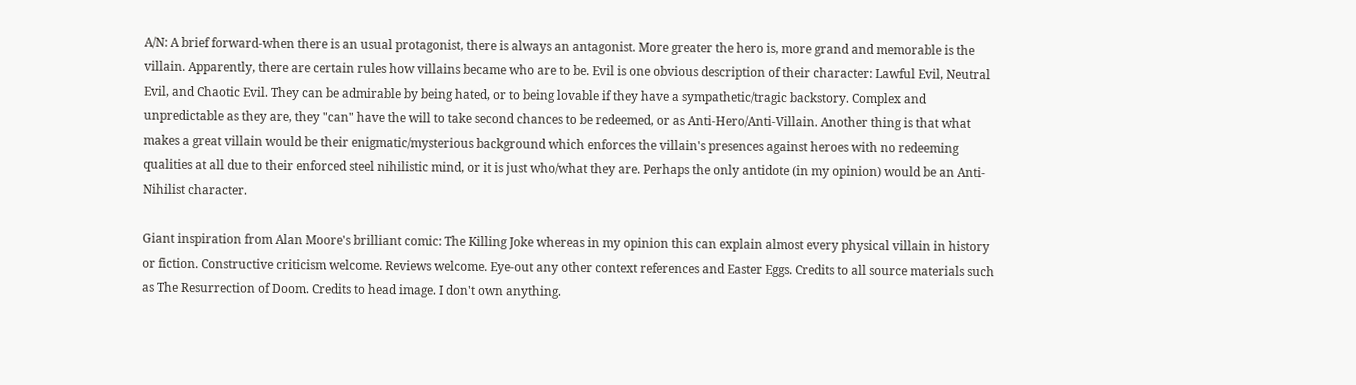A/N: A brief forward-when there is an usual protagonist, there is always an antagonist. More greater the hero is, more grand and memorable is the villain. Apparently, there are certain rules how villains became who are to be. Evil is one obvious description of their character: Lawful Evil, Neutral Evil, and Chaotic Evil. They can be admirable by being hated, or to being lovable if they have a sympathetic/tragic backstory. Complex and unpredictable as they are, they "can" have the will to take second chances to be redeemed, or as Anti-Hero/Anti-Villain. Another thing is that what makes a great villain would be their enigmatic/mysterious background which enforces the villain's presences against heroes with no redeeming qualities at all due to their enforced steel nihilistic mind, or it is just who/what they are. Perhaps the only antidote (in my opinion) would be an Anti-Nihilist character.

Giant inspiration from Alan Moore's brilliant comic: The Killing Joke whereas in my opinion this can explain almost every physical villain in history or fiction. Constructive criticism welcome. Reviews welcome. Eye-out any other context references and Easter Eggs. Credits to all source materials such as The Resurrection of Doom. Credits to head image. I don't own anything.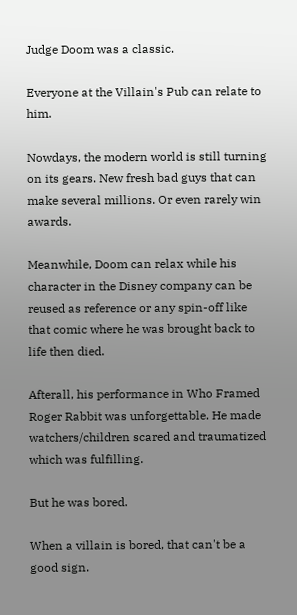Judge Doom was a classic.

Everyone at the Villain's Pub can relate to him.

Nowdays, the modern world is still turning on its gears. New fresh bad guys that can make several millions. Or even rarely win awards.

Meanwhile, Doom can relax while his character in the Disney company can be reused as reference or any spin-off like that comic where he was brought back to life then died.

Afterall, his performance in Who Framed Roger Rabbit was unforgettable. He made watchers/children scared and traumatized which was fulfilling.

But he was bored.

When a villain is bored, that can't be a good sign.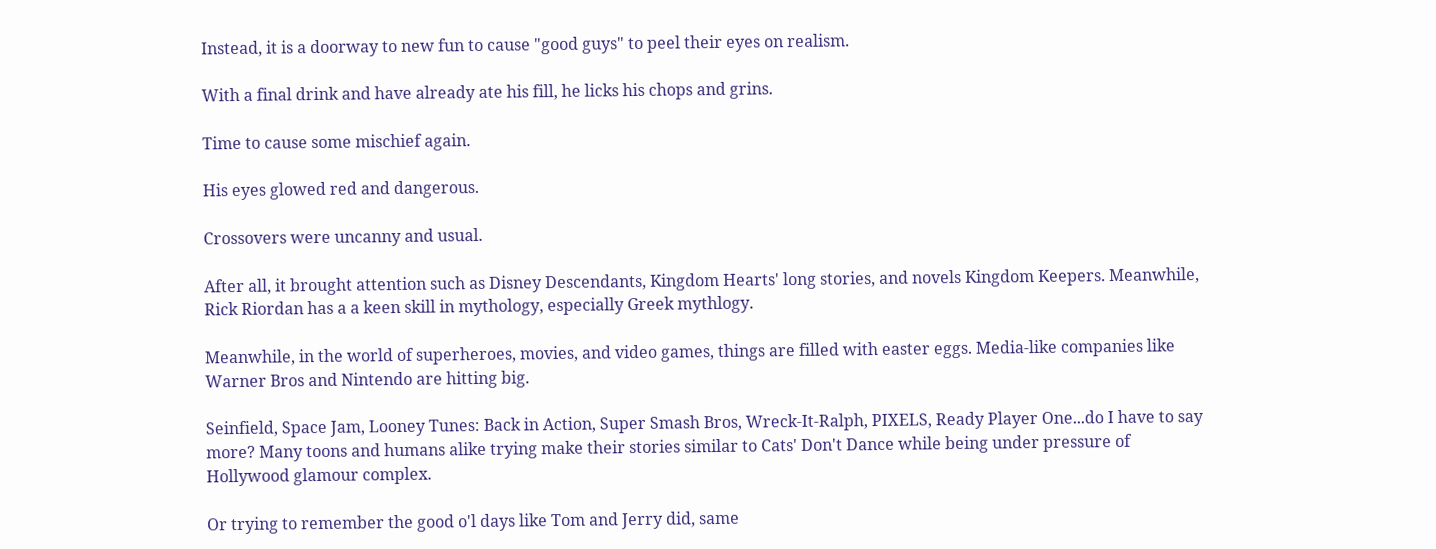Instead, it is a doorway to new fun to cause "good guys" to peel their eyes on realism.

With a final drink and have already ate his fill, he licks his chops and grins.

Time to cause some mischief again.

His eyes glowed red and dangerous.

Crossovers were uncanny and usual.

After all, it brought attention such as Disney Descendants, Kingdom Hearts' long stories, and novels Kingdom Keepers. Meanwhile, Rick Riordan has a a keen skill in mythology, especially Greek mythlogy.

Meanwhile, in the world of superheroes, movies, and video games, things are filled with easter eggs. Media-like companies like Warner Bros and Nintendo are hitting big.

Seinfield, Space Jam, Looney Tunes: Back in Action, Super Smash Bros, Wreck-It-Ralph, PIXELS, Ready Player One...do I have to say more? Many toons and humans alike trying make their stories similar to Cats' Don't Dance while being under pressure of Hollywood glamour complex.

Or trying to remember the good o'l days like Tom and Jerry did, same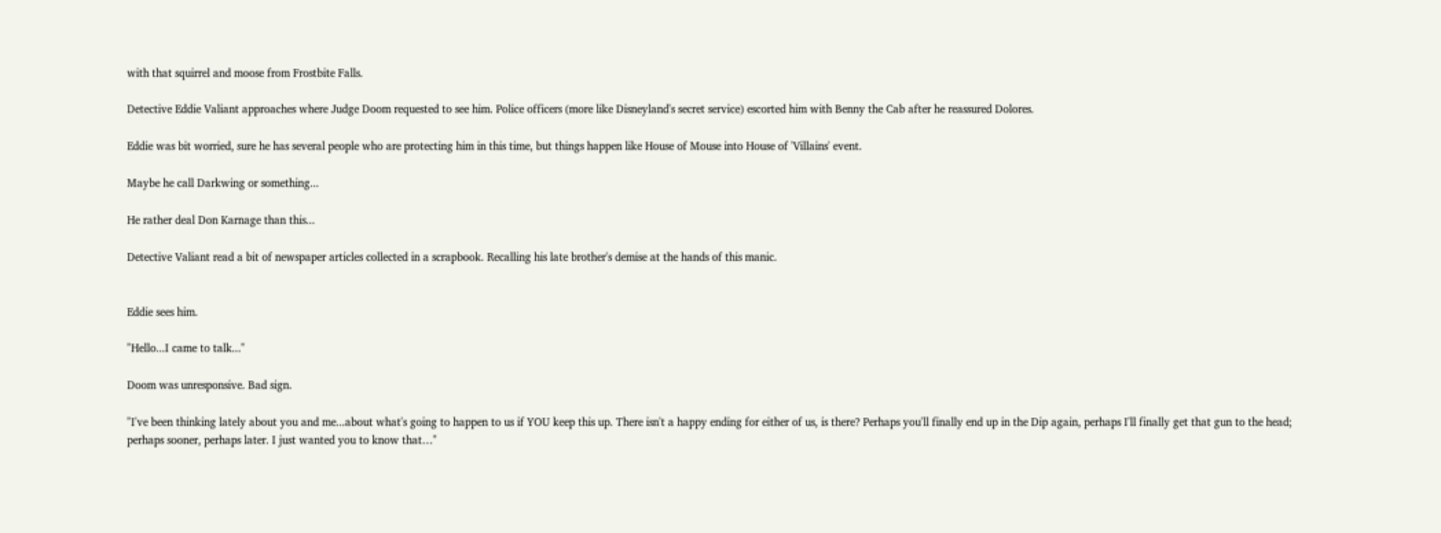with that squirrel and moose from Frostbite Falls.

Detective Eddie Valiant approaches where Judge Doom requested to see him. Police officers (more like Disneyland's secret service) escorted him with Benny the Cab after he reassured Dolores.

Eddie was bit worried, sure he has several people who are protecting him in this time, but things happen like House of Mouse into House of 'Villains' event.

Maybe he call Darkwing or something...

He rather deal Don Karnage than this...

Detective Valiant read a bit of newspaper articles collected in a scrapbook. Recalling his late brother's demise at the hands of this manic.


Eddie sees him.

"Hello...I came to talk..."

Doom was unresponsive. Bad sign.

"I've been thinking lately about you and me...about what's going to happen to us if YOU keep this up. There isn't a happy ending for either of us, is there? Perhaps you'll finally end up in the Dip again, perhaps I'll finally get that gun to the head; perhaps sooner, perhaps later. I just wanted you to know that…"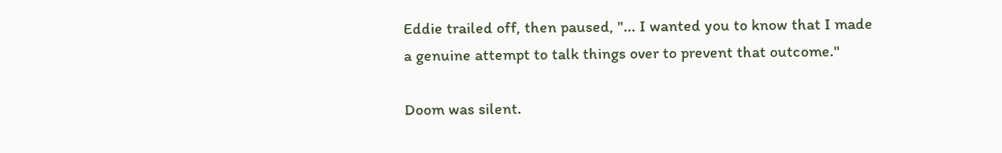Eddie trailed off, then paused, "... I wanted you to know that I made a genuine attempt to talk things over to prevent that outcome."

Doom was silent.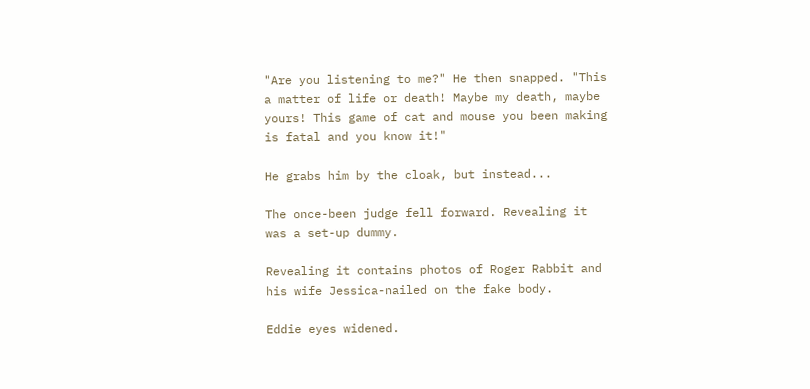"Are you listening to me?" He then snapped. "This a matter of life or death! Maybe my death, maybe yours! This game of cat and mouse you been making is fatal and you know it!"

He grabs him by the cloak, but instead...

The once-been judge fell forward. Revealing it was a set-up dummy.

Revealing it contains photos of Roger Rabbit and his wife Jessica-nailed on the fake body.

Eddie eyes widened.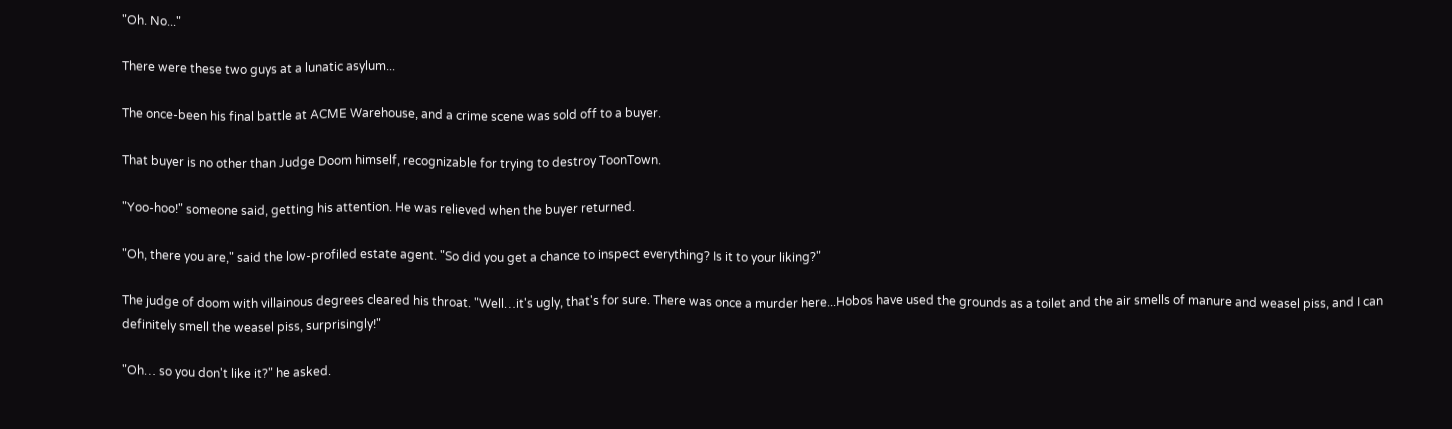"Oh. No..."

There were these two guys at a lunatic asylum...

The once-been his final battle at ACME Warehouse, and a crime scene was sold off to a buyer.

That buyer is no other than Judge Doom himself, recognizable for trying to destroy ToonTown.

"Yoo-hoo!" someone said, getting his attention. He was relieved when the buyer returned.

"Oh, there you are," said the low-profiled estate agent. "So did you get a chance to inspect everything? Is it to your liking?"

The judge of doom with villainous degrees cleared his throat. "Well…it's ugly, that's for sure. There was once a murder here...Hobos have used the grounds as a toilet and the air smells of manure and weasel piss, and I can definitely smell the weasel piss, surprisingly!"

"Oh… so you don't like it?" he asked.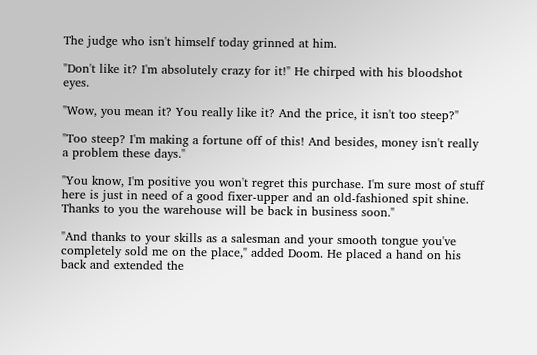The judge who isn't himself today grinned at him.

"Don't like it? I'm absolutely crazy for it!" He chirped with his bloodshot eyes.

"Wow, you mean it? You really like it? And the price, it isn't too steep?"

"Too steep? I'm making a fortune off of this! And besides, money isn't really a problem these days."

"You know, I'm positive you won't regret this purchase. I'm sure most of stuff here is just in need of a good fixer-upper and an old-fashioned spit shine. Thanks to you the warehouse will be back in business soon."

"And thanks to your skills as a salesman and your smooth tongue you've completely sold me on the place," added Doom. He placed a hand on his back and extended the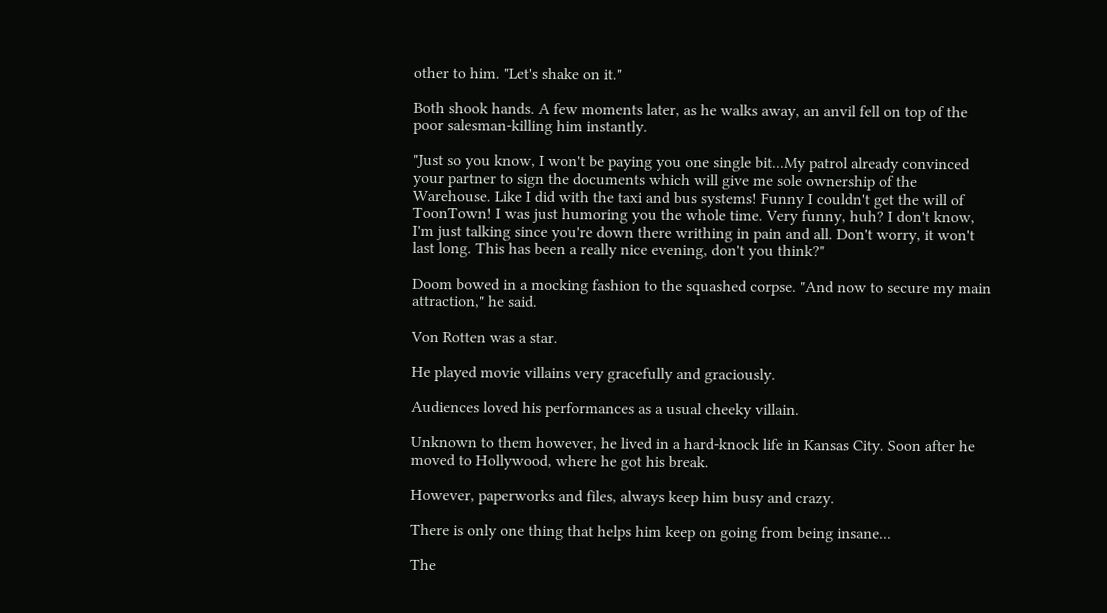other to him. "Let's shake on it."

Both shook hands. A few moments later, as he walks away, an anvil fell on top of the poor salesman-killing him instantly.

"Just so you know, I won't be paying you one single bit...My patrol already convinced your partner to sign the documents which will give me sole ownership of the Warehouse. Like I did with the taxi and bus systems! Funny I couldn't get the will of ToonTown! I was just humoring you the whole time. Very funny, huh? I don't know, I'm just talking since you're down there writhing in pain and all. Don't worry, it won't last long. This has been a really nice evening, don't you think?"

Doom bowed in a mocking fashion to the squashed corpse. "And now to secure my main attraction," he said.

Von Rotten was a star.

He played movie villains very gracefully and graciously.

Audiences loved his performances as a usual cheeky villain.

Unknown to them however, he lived in a hard-knock life in Kansas City. Soon after he moved to Hollywood, where he got his break.

However, paperworks and files, always keep him busy and crazy.

There is only one thing that helps him keep on going from being insane...

The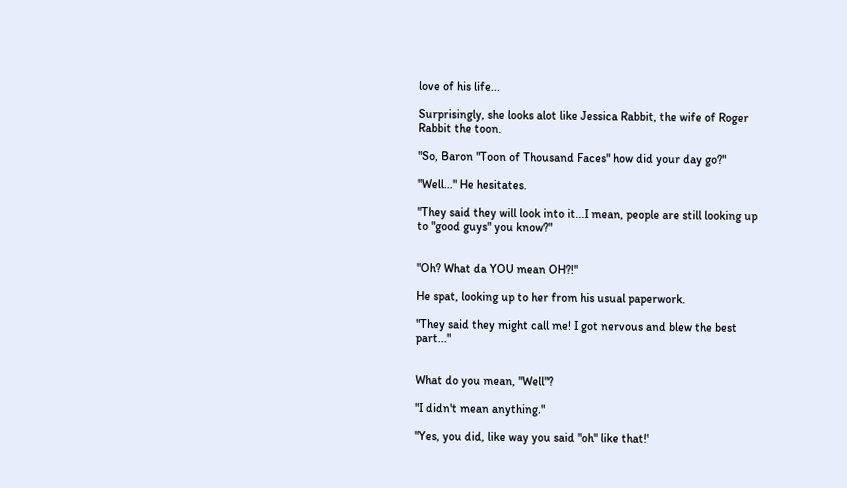love of his life...

Surprisingly, she looks alot like Jessica Rabbit, the wife of Roger Rabbit the toon.

"So, Baron "Toon of Thousand Faces" how did your day go?"

"Well..." He hesitates.

"They said they will look into it...I mean, people are still looking up to "good guys" you know?"


"Oh? What da YOU mean OH?!"

He spat, looking up to her from his usual paperwork.

"They said they might call me! I got nervous and blew the best part..."


What do you mean, "Well"?

"I didn't mean anything."

"Yes, you did, like way you said "oh" like that!'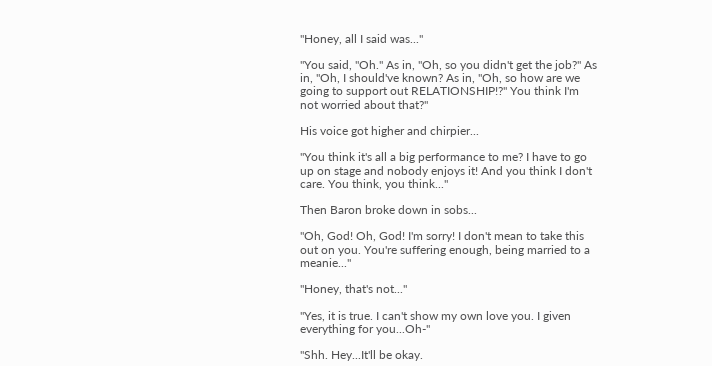"Honey, all I said was..."

"You said, "Oh." As in, "Oh, so you didn't get the job?" As in, "Oh, I should've known? As in, "Oh, so how are we going to support out RELATIONSHIP!?" You think I'm not worried about that?"

His voice got higher and chirpier...

"You think it's all a big performance to me? I have to go up on stage and nobody enjoys it! And you think I don't care. You think, you think..."

Then Baron broke down in sobs...

"Oh, God! Oh, God! I'm sorry! I don't mean to take this out on you. You're suffering enough, being married to a meanie..."

"Honey, that's not..."

"Yes, it is true. I can't show my own love you. I given everything for you...Oh-"

"Shh. Hey...It'll be okay.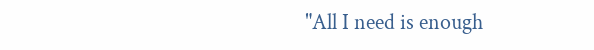"All I need is enough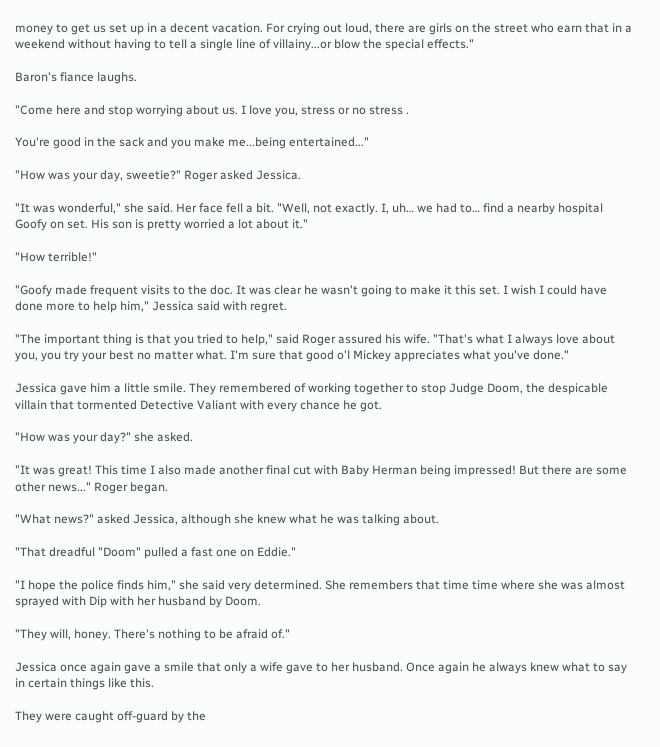money to get us set up in a decent vacation. For crying out loud, there are girls on the street who earn that in a weekend without having to tell a single line of villainy...or blow the special effects."

Baron's fiance laughs.

"Come here and stop worrying about us. I love you, stress or no stress .

You're good in the sack and you make me...being entertained..."

"How was your day, sweetie?" Roger asked Jessica.

"It was wonderful," she said. Her face fell a bit. "Well, not exactly. I, uh… we had to… find a nearby hospital Goofy on set. His son is pretty worried a lot about it."

"How terrible!"

"Goofy made frequent visits to the doc. It was clear he wasn't going to make it this set. I wish I could have done more to help him," Jessica said with regret.

"The important thing is that you tried to help," said Roger assured his wife. "That's what I always love about you, you try your best no matter what. I'm sure that good o'l Mickey appreciates what you've done."

Jessica gave him a little smile. They remembered of working together to stop Judge Doom, the despicable villain that tormented Detective Valiant with every chance he got.

"How was your day?" she asked.

"It was great! This time I also made another final cut with Baby Herman being impressed! But there are some other news..." Roger began.

"What news?" asked Jessica, although she knew what he was talking about.

"That dreadful "Doom" pulled a fast one on Eddie."

"I hope the police finds him," she said very determined. She remembers that time time where she was almost sprayed with Dip with her husband by Doom.

"They will, honey. There's nothing to be afraid of."

Jessica once again gave a smile that only a wife gave to her husband. Once again he always knew what to say in certain things like this.

They were caught off-guard by the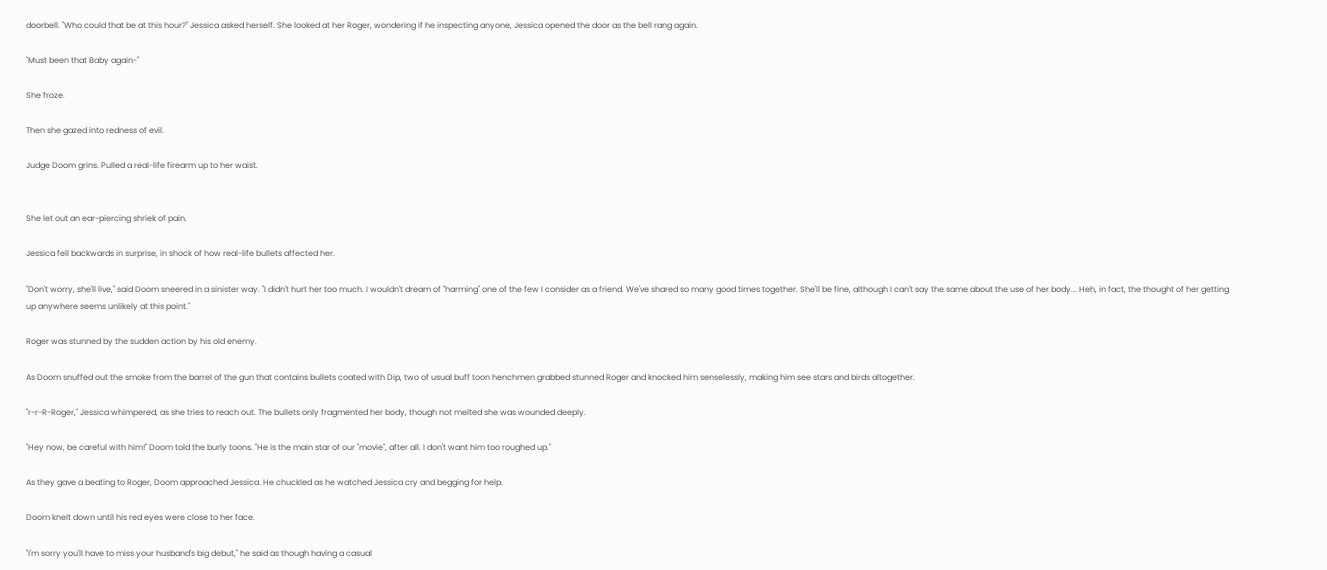doorbell. "Who could that be at this hour?" Jessica asked herself. She looked at her Roger, wondering if he inspecting anyone, Jessica opened the door as the bell rang again.

"Must been that Baby again-"

She froze.

Then she gazed into redness of evil.

Judge Doom grins. Pulled a real-life firearm up to her waist.


She let out an ear-piercing shriek of pain.

Jessica fell backwards in surprise, in shock of how real-life bullets affected her.

"Don't worry, she'll live," said Doom sneered in a sinister way. "I didn't hurt her too much. I wouldn't dream of "harming" one of the few I consider as a friend. We've shared so many good times together. She'll be fine, although I can't say the same about the use of her body... Heh, in fact, the thought of her getting up anywhere seems unlikely at this point."

Roger was stunned by the sudden action by his old enemy.

As Doom snuffed out the smoke from the barrel of the gun that contains bullets coated with Dip, two of usual buff toon henchmen grabbed stunned Roger and knocked him senselessly, making him see stars and birds altogether.

"r-r-R-Roger," Jessica whimpered, as she tries to reach out. The bullets only fragmented her body, though not melted she was wounded deeply.

"Hey now, be careful with him!" Doom told the burly toons. "He is the main star of our "movie", after all. I don't want him too roughed up."

As they gave a beating to Roger, Doom approached Jessica. He chuckled as he watched Jessica cry and begging for help.

Doom knelt down until his red eyes were close to her face.

"I'm sorry you'll have to miss your husband's big debut," he said as though having a casual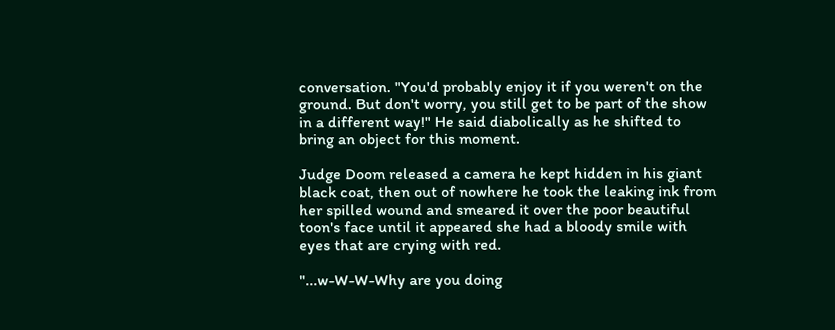conversation. "You'd probably enjoy it if you weren't on the ground. But don't worry, you still get to be part of the show in a different way!" He said diabolically as he shifted to bring an object for this moment.

Judge Doom released a camera he kept hidden in his giant black coat, then out of nowhere he took the leaking ink from her spilled wound and smeared it over the poor beautiful toon's face until it appeared she had a bloody smile with eyes that are crying with red.

"...w-W-W-Why are you doing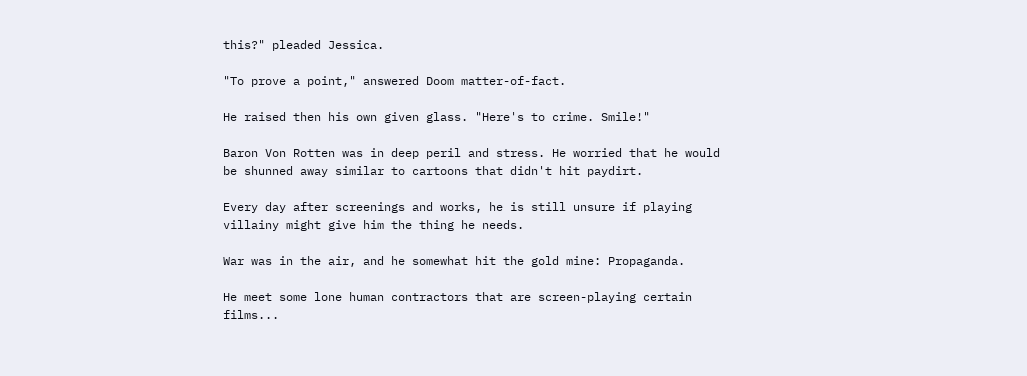this?" pleaded Jessica.

"To prove a point," answered Doom matter-of-fact.

He raised then his own given glass. "Here's to crime. Smile!"

Baron Von Rotten was in deep peril and stress. He worried that he would be shunned away similar to cartoons that didn't hit paydirt.

Every day after screenings and works, he is still unsure if playing villainy might give him the thing he needs.

War was in the air, and he somewhat hit the gold mine: Propaganda.

He meet some lone human contractors that are screen-playing certain films...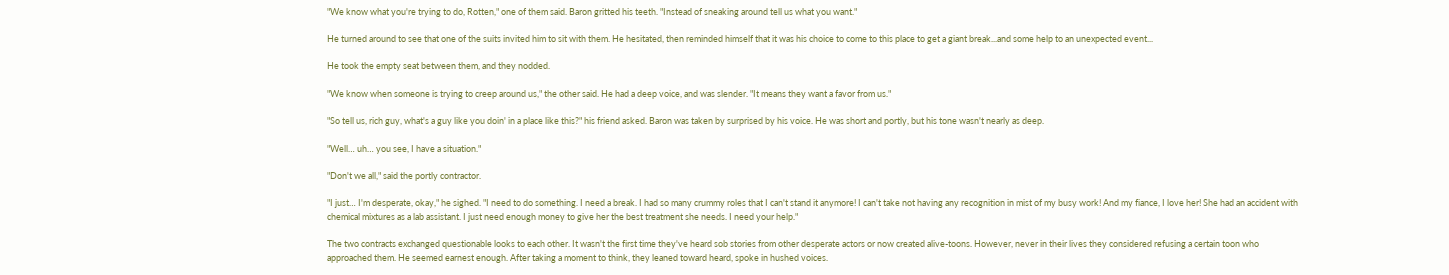"We know what you're trying to do, Rotten," one of them said. Baron gritted his teeth. "Instead of sneaking around tell us what you want."

He turned around to see that one of the suits invited him to sit with them. He hesitated, then reminded himself that it was his choice to come to this place to get a giant break...and some help to an unexpected event...

He took the empty seat between them, and they nodded.

"We know when someone is trying to creep around us," the other said. He had a deep voice, and was slender. "It means they want a favor from us."

"So tell us, rich guy, what's a guy like you doin' in a place like this?" his friend asked. Baron was taken by surprised by his voice. He was short and portly, but his tone wasn't nearly as deep.

"Well… uh… you see, I have a situation."

"Don't we all," said the portly contractor.

"I just… I'm desperate, okay," he sighed. "I need to do something. I need a break. I had so many crummy roles that I can't stand it anymore! I can't take not having any recognition in mist of my busy work! And my fiance, I love her! She had an accident with chemical mixtures as a lab assistant. I just need enough money to give her the best treatment she needs. I need your help."

The two contracts exchanged questionable looks to each other. It wasn't the first time they've heard sob stories from other desperate actors or now created alive-toons. However, never in their lives they considered refusing a certain toon who approached them. He seemed earnest enough. After taking a moment to think, they leaned toward heard, spoke in hushed voices.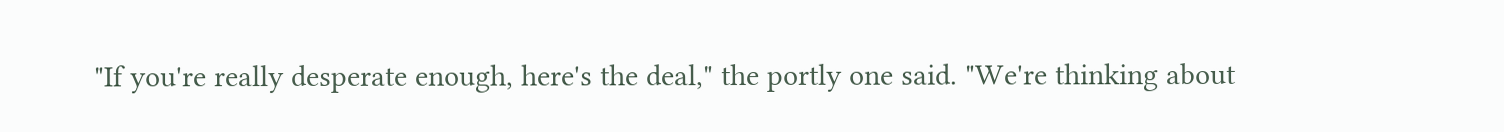"If you're really desperate enough, here's the deal," the portly one said. "We're thinking about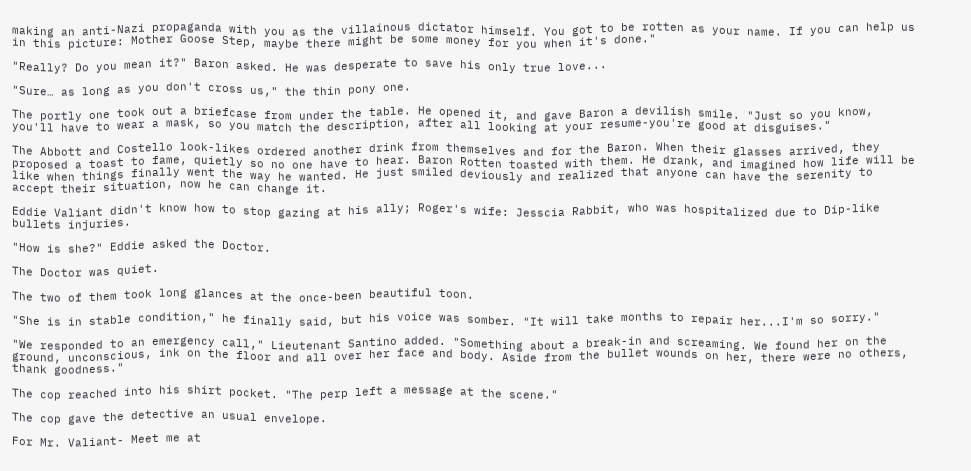making an anti-Nazi propaganda with you as the villainous dictator himself. You got to be rotten as your name. If you can help us in this picture: Mother Goose Step, maybe there might be some money for you when it's done."

"Really? Do you mean it?" Baron asked. He was desperate to save his only true love...

"Sure… as long as you don't cross us," the thin pony one.

The portly one took out a briefcase from under the table. He opened it, and gave Baron a devilish smile. "Just so you know, you'll have to wear a mask, so you match the description, after all looking at your resume-you're good at disguises."

The Abbott and Costello look-likes ordered another drink from themselves and for the Baron. When their glasses arrived, they proposed a toast to fame, quietly so no one have to hear. Baron Rotten toasted with them. He drank, and imagined how life will be like when things finally went the way he wanted. He just smiled deviously and realized that anyone can have the serenity to accept their situation, now he can change it.

Eddie Valiant didn't know how to stop gazing at his ally; Roger's wife: Jesscia Rabbit, who was hospitalized due to Dip-like bullets injuries.

"How is she?" Eddie asked the Doctor.

The Doctor was quiet.

The two of them took long glances at the once-been beautiful toon.

"She is in stable condition," he finally said, but his voice was somber. "It will take months to repair her...I'm so sorry."

"We responded to an emergency call," Lieutenant Santino added. "Something about a break-in and screaming. We found her on the ground, unconscious, ink on the floor and all over her face and body. Aside from the bullet wounds on her, there were no others, thank goodness."

The cop reached into his shirt pocket. "The perp left a message at the scene."

The cop gave the detective an usual envelope.

For Mr. Valiant- Meet me at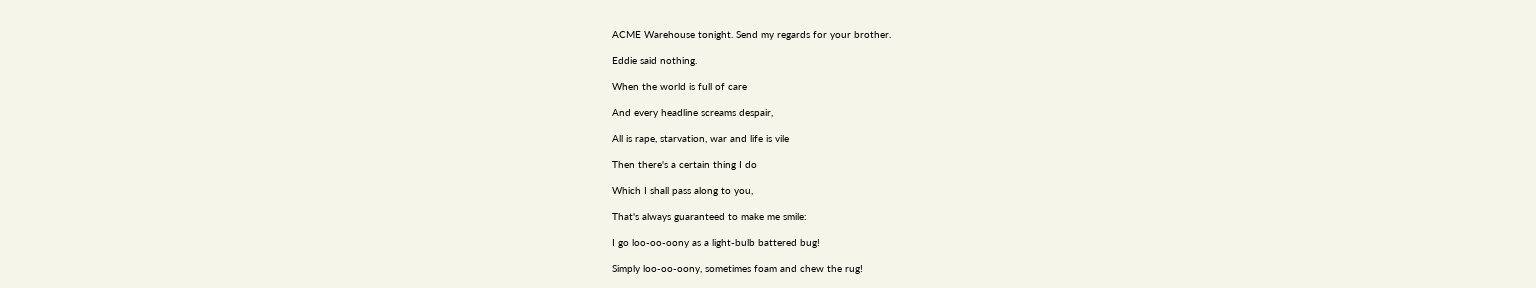ACME Warehouse tonight. Send my regards for your brother.

Eddie said nothing.

When the world is full of care

And every headline screams despair,

All is rape, starvation, war and life is vile

Then there's a certain thing I do

Which I shall pass along to you,

That's always guaranteed to make me smile:

I go loo-oo-oony as a light-bulb battered bug!

Simply loo-oo-oony, sometimes foam and chew the rug!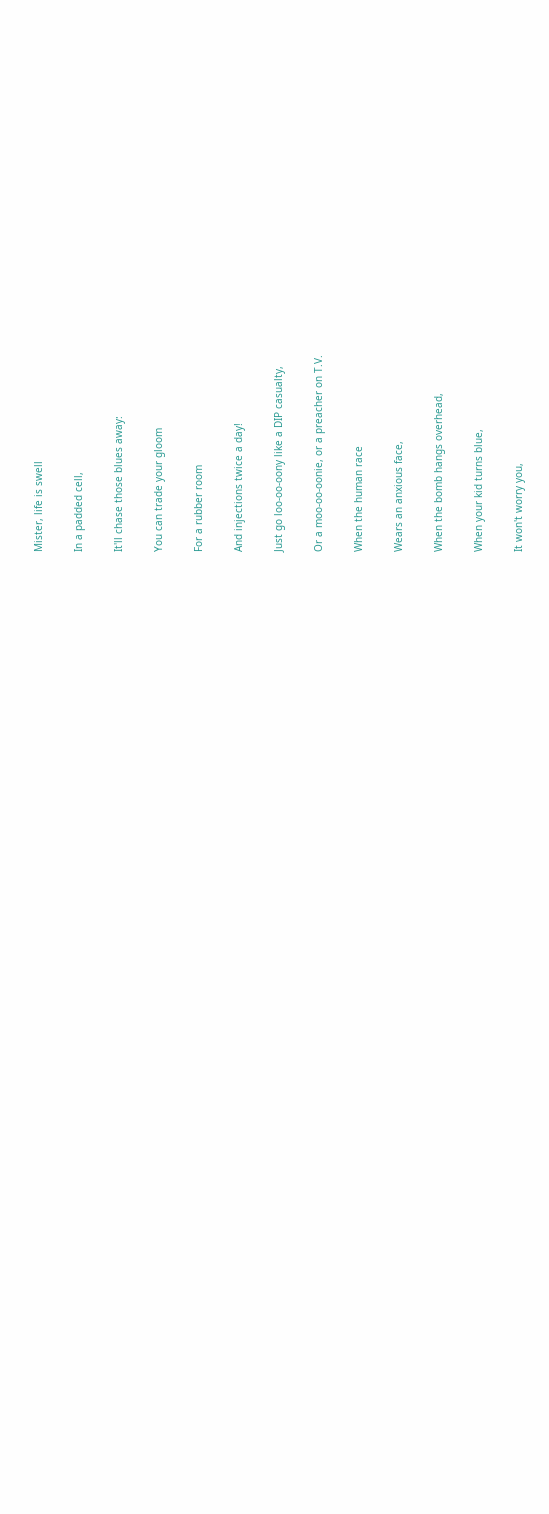Mister, life is swell

In a padded cell,

It'll chase those blues away:

You can trade your gloom

For a rubber room

And injections twice a day!

Just go loo-oo-oony like a DIP casualty,

Or a moo-oo-oonie, or a preacher on T.V.

When the human race

Wears an anxious face,

When the bomb hangs overhead,

When your kid turns blue,

It won't worry you,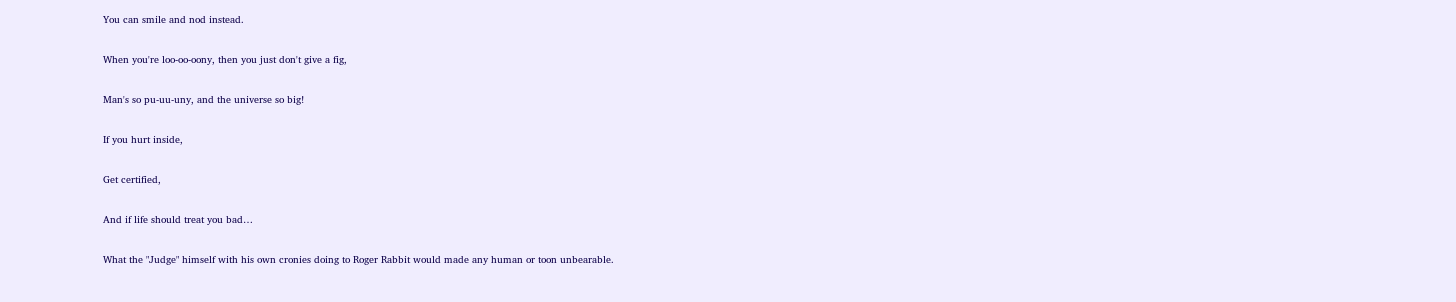You can smile and nod instead.

When you're loo-oo-oony, then you just don't give a fig,

Man's so pu-uu-uny, and the universe so big!

If you hurt inside,

Get certified,

And if life should treat you bad…

What the "Judge" himself with his own cronies doing to Roger Rabbit would made any human or toon unbearable.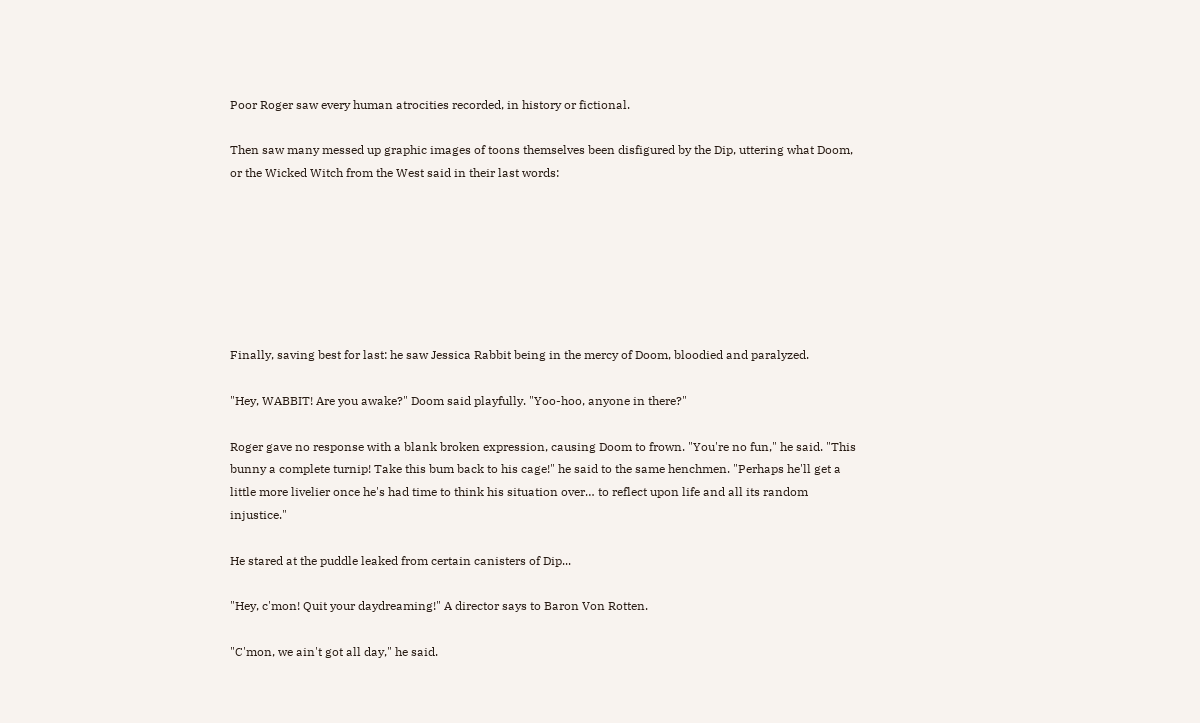Poor Roger saw every human atrocities recorded, in history or fictional.

Then saw many messed up graphic images of toons themselves been disfigured by the Dip, uttering what Doom, or the Wicked Witch from the West said in their last words:







Finally, saving best for last: he saw Jessica Rabbit being in the mercy of Doom, bloodied and paralyzed.

"Hey, WABBIT! Are you awake?" Doom said playfully. "Yoo-hoo, anyone in there?"

Roger gave no response with a blank broken expression, causing Doom to frown. "You're no fun," he said. "This bunny a complete turnip! Take this bum back to his cage!" he said to the same henchmen. "Perhaps he'll get a little more livelier once he's had time to think his situation over… to reflect upon life and all its random injustice."

He stared at the puddle leaked from certain canisters of Dip...

"Hey, c'mon! Quit your daydreaming!" A director says to Baron Von Rotten.

"C'mon, we ain't got all day," he said.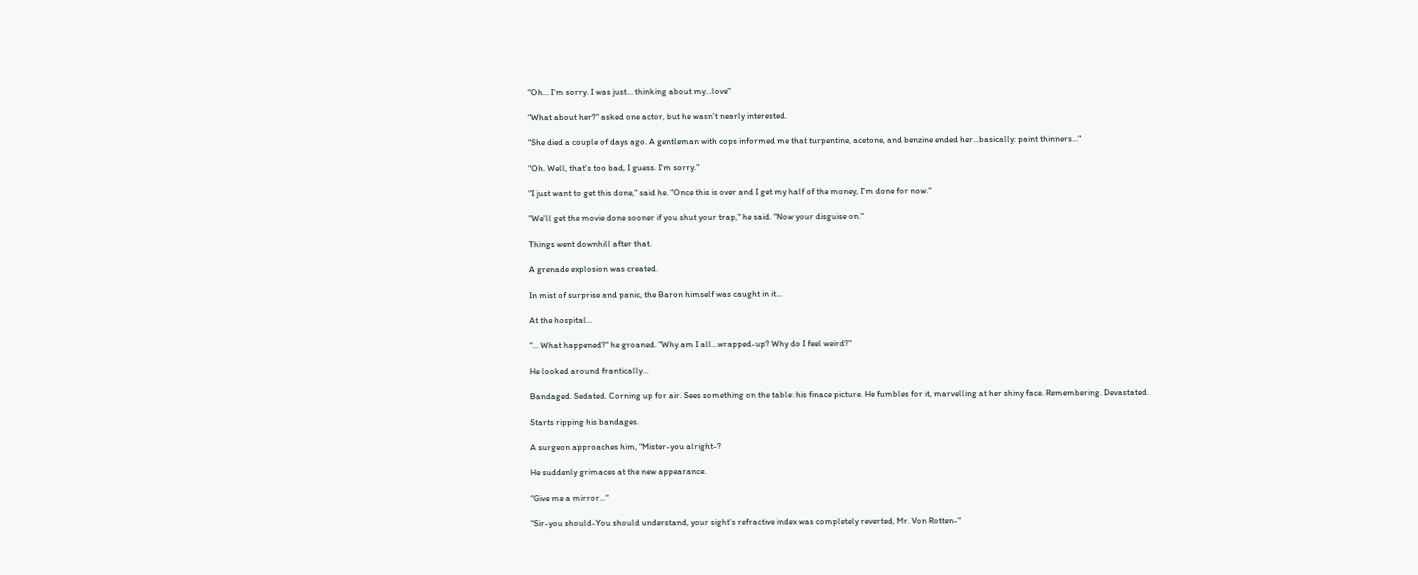"Oh… I'm sorry. I was just… thinking about my...love"

"What about her?" asked one actor, but he wasn't nearly interested.

"She died a couple of days ago. A gentleman with cops informed me that turpentine, acetone, and benzine ended her...basically: paint thinners..."

"Oh. Well, that's too bad, I guess. I'm sorry."

"I just want to get this done," said he. "Once this is over and I get my half of the money, I'm done for now."

"We'll get the movie done sooner if you shut your trap," he said. "Now your disguise on."

Things went downhill after that.

A grenade explosion was created.

In mist of surprise and panic, the Baron himself was caught in it...

At the hospital...

"... What happened?" he groaned. "Why am I all...wrapped-up? Why do I feel weird?"

He looked around frantically...

Bandaged. Sedated. Corning up for air. Sees something on the table: his finace picture. He fumbles for it, marvelling at her shiny face. Remembering. Devastated.

Starts ripping his bandages.

A surgeon approaches him, "Mister-you alright-?

He suddenly grimaces at the new appearance.

"Give me a mirror..."

"Sir-you should-You should understand, your sight's refractive index was completely reverted, Mr. Von Rotten-"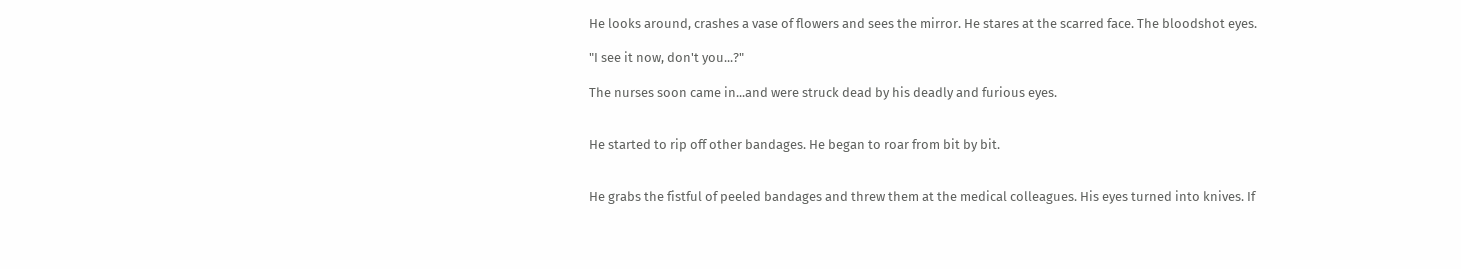He looks around, crashes a vase of flowers and sees the mirror. He stares at the scarred face. The bloodshot eyes.

"I see it now, don't you...?"

The nurses soon came in...and were struck dead by his deadly and furious eyes.


He started to rip off other bandages. He began to roar from bit by bit.


He grabs the fistful of peeled bandages and threw them at the medical colleagues. His eyes turned into knives. If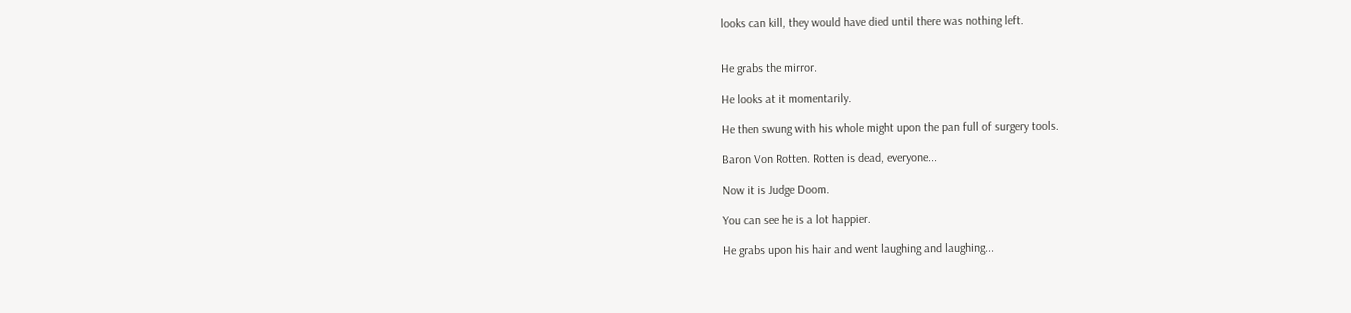looks can kill, they would have died until there was nothing left.


He grabs the mirror.

He looks at it momentarily.

He then swung with his whole might upon the pan full of surgery tools.

Baron Von Rotten. Rotten is dead, everyone...

Now it is Judge Doom.

You can see he is a lot happier.

He grabs upon his hair and went laughing and laughing...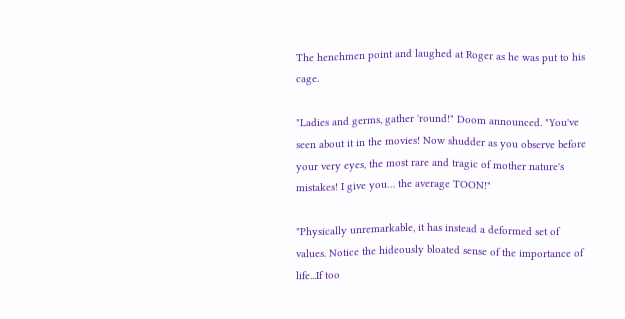The henchmen point and laughed at Roger as he was put to his cage.

"Ladies and germs, gather 'round!" Doom announced. "You've seen about it in the movies! Now shudder as you observe before your very eyes, the most rare and tragic of mother nature's mistakes! I give you… the average TOON!"

"Physically unremarkable, it has instead a deformed set of values. Notice the hideously bloated sense of the importance of life...If too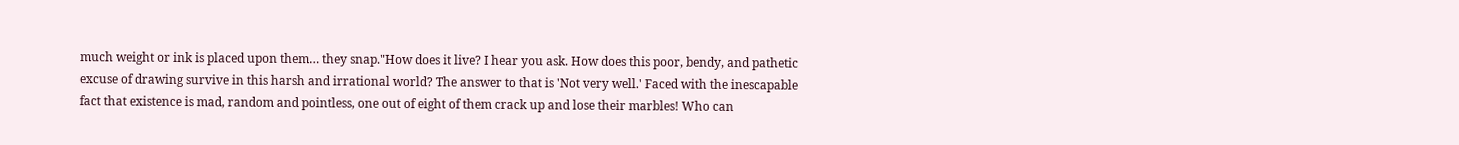much weight or ink is placed upon them… they snap."How does it live? I hear you ask. How does this poor, bendy, and pathetic excuse of drawing survive in this harsh and irrational world? The answer to that is 'Not very well.' Faced with the inescapable fact that existence is mad, random and pointless, one out of eight of them crack up and lose their marbles! Who can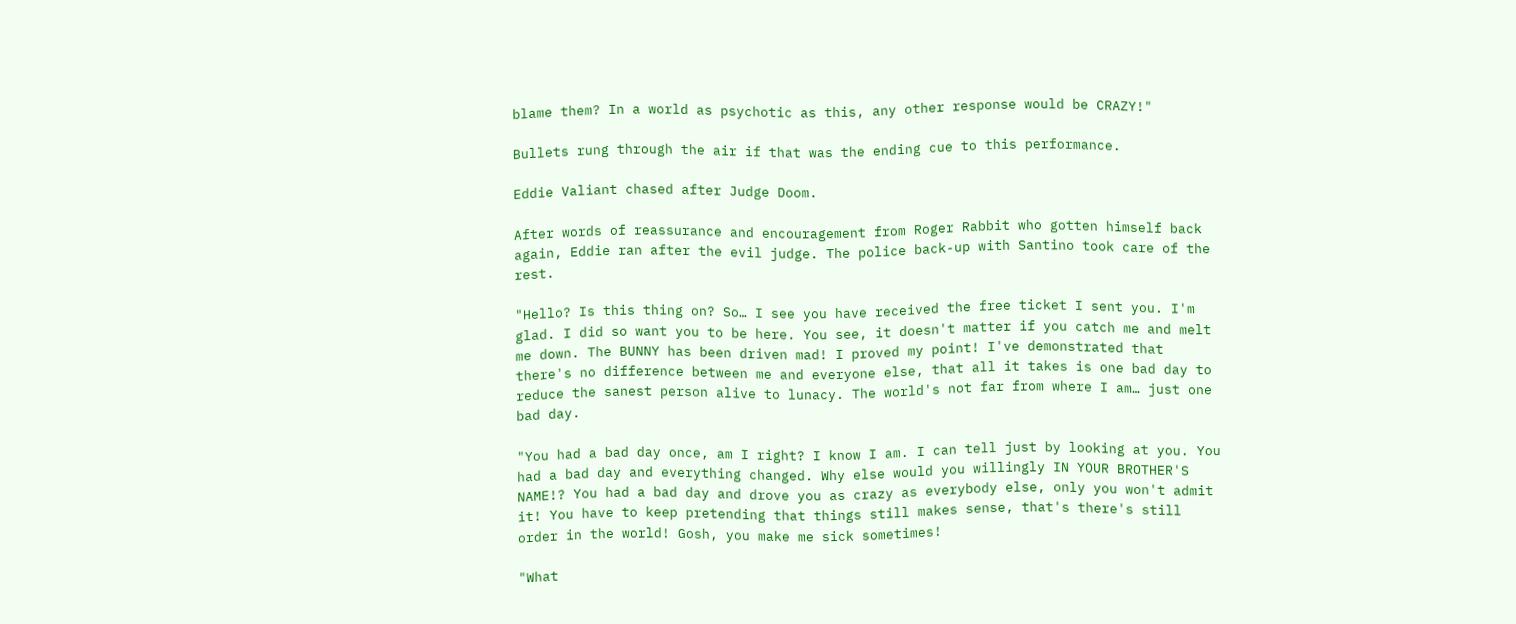blame them? In a world as psychotic as this, any other response would be CRAZY!"

Bullets rung through the air if that was the ending cue to this performance.

Eddie Valiant chased after Judge Doom.

After words of reassurance and encouragement from Roger Rabbit who gotten himself back again, Eddie ran after the evil judge. The police back-up with Santino took care of the rest.

"Hello? Is this thing on? So… I see you have received the free ticket I sent you. I'm glad. I did so want you to be here. You see, it doesn't matter if you catch me and melt me down. The BUNNY has been driven mad! I proved my point! I've demonstrated that there's no difference between me and everyone else, that all it takes is one bad day to reduce the sanest person alive to lunacy. The world's not far from where I am… just one bad day.

"You had a bad day once, am I right? I know I am. I can tell just by looking at you. You had a bad day and everything changed. Why else would you willingly IN YOUR BROTHER'S NAME!? You had a bad day and drove you as crazy as everybody else, only you won't admit it! You have to keep pretending that things still makes sense, that's there's still order in the world! Gosh, you make me sick sometimes!

"What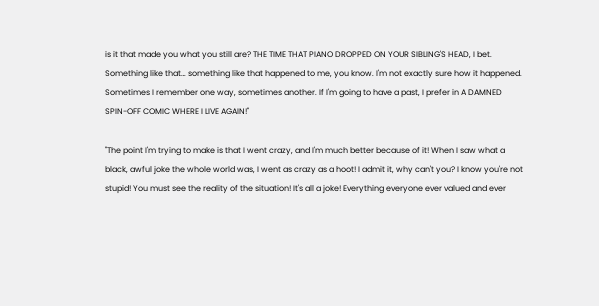is it that made you what you still are? THE TIME THAT PIANO DROPPED ON YOUR SIBLING'S HEAD, I bet. Something like that… something like that happened to me, you know. I'm not exactly sure how it happened. Sometimes I remember one way, sometimes another. If I'm going to have a past, I prefer in A DAMNED SPIN-OFF COMIC WHERE I LIVE AGAIN!"

"The point I'm trying to make is that I went crazy, and I'm much better because of it! When I saw what a black, awful joke the whole world was, I went as crazy as a hoot! I admit it, why can't you? I know you're not stupid! You must see the reality of the situation! It's all a joke! Everything everyone ever valued and ever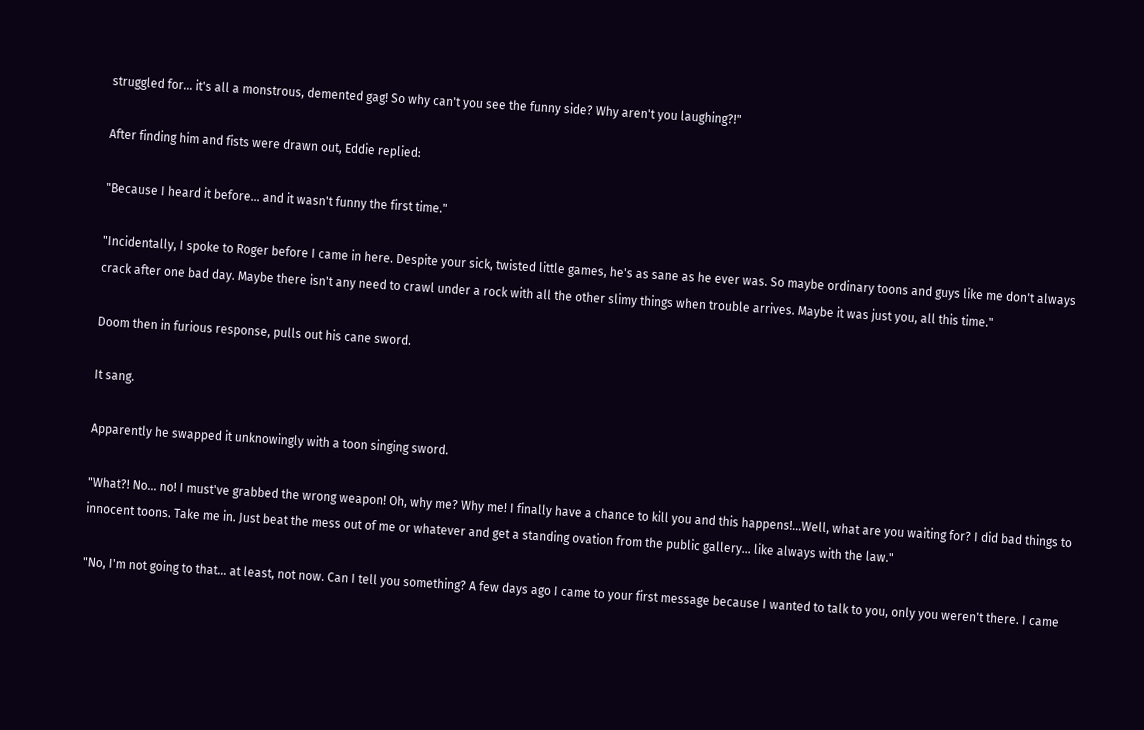struggled for… it's all a monstrous, demented gag! So why can't you see the funny side? Why aren't you laughing?!"

After finding him and fists were drawn out, Eddie replied:

"Because I heard it before… and it wasn't funny the first time."

"Incidentally, I spoke to Roger before I came in here. Despite your sick, twisted little games, he's as sane as he ever was. So maybe ordinary toons and guys like me don't always crack after one bad day. Maybe there isn't any need to crawl under a rock with all the other slimy things when trouble arrives. Maybe it was just you, all this time."

Doom then in furious response, pulls out his cane sword.

It sang.

Apparently he swapped it unknowingly with a toon singing sword.

"What?! No… no! I must've grabbed the wrong weapon! Oh, why me? Why me! I finally have a chance to kill you and this happens!...Well, what are you waiting for? I did bad things to innocent toons. Take me in. Just beat the mess out of me or whatever and get a standing ovation from the public gallery… like always with the law."

"No, I'm not going to that… at least, not now. Can I tell you something? A few days ago I came to your first message because I wanted to talk to you, only you weren't there. I came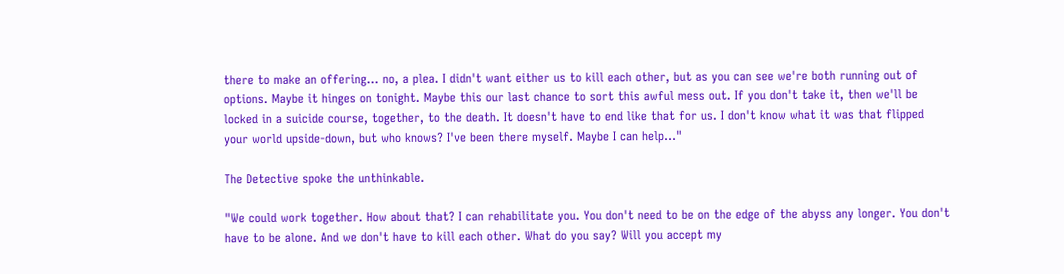there to make an offering… no, a plea. I didn't want either us to kill each other, but as you can see we're both running out of options. Maybe it hinges on tonight. Maybe this our last chance to sort this awful mess out. If you don't take it, then we'll be locked in a suicide course, together, to the death. It doesn't have to end like that for us. I don't know what it was that flipped your world upside-down, but who knows? I've been there myself. Maybe I can help..."

The Detective spoke the unthinkable.

"We could work together. How about that? I can rehabilitate you. You don't need to be on the edge of the abyss any longer. You don't have to be alone. And we don't have to kill each other. What do you say? Will you accept my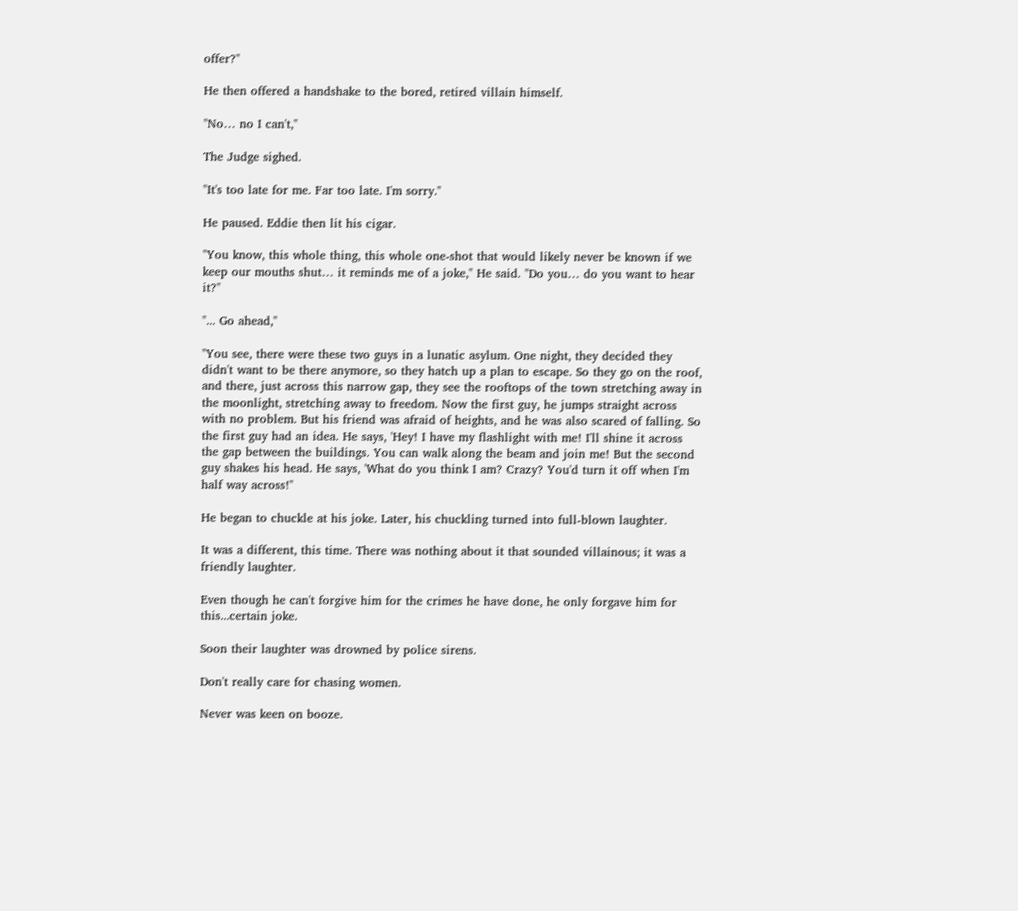offer?"

He then offered a handshake to the bored, retired villain himself.

"No… no I can't,"

The Judge sighed.

"It's too late for me. Far too late. I'm sorry."

He paused. Eddie then lit his cigar.

"You know, this whole thing, this whole one-shot that would likely never be known if we keep our mouths shut… it reminds me of a joke," He said. "Do you… do you want to hear it?"

"... Go ahead,"

"You see, there were these two guys in a lunatic asylum. One night, they decided they didn't want to be there anymore, so they hatch up a plan to escape. So they go on the roof, and there, just across this narrow gap, they see the rooftops of the town stretching away in the moonlight, stretching away to freedom. Now the first guy, he jumps straight across with no problem. But his friend was afraid of heights, and he was also scared of falling. So the first guy had an idea. He says, 'Hey! I have my flashlight with me! I'll shine it across the gap between the buildings. You can walk along the beam and join me! But the second guy shakes his head. He says, 'What do you think I am? Crazy? You'd turn it off when I'm half way across!"

He began to chuckle at his joke. Later, his chuckling turned into full-blown laughter.

It was a different, this time. There was nothing about it that sounded villainous; it was a friendly laughter.

Even though he can't forgive him for the crimes he have done, he only forgave him for this...certain joke.

Soon their laughter was drowned by police sirens.

Don't really care for chasing women.

Never was keen on booze.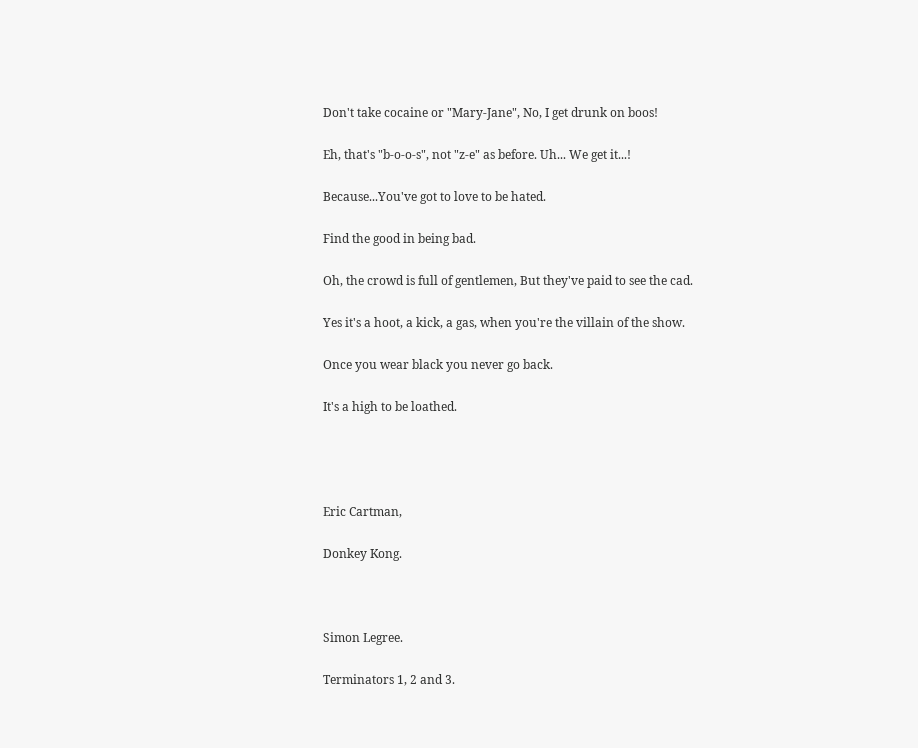Don't take cocaine or "Mary-Jane", No, I get drunk on boos!

Eh, that's "b-o-o-s", not "z-e" as before. Uh... We get it...!

Because...You've got to love to be hated.

Find the good in being bad.

Oh, the crowd is full of gentlemen, But they've paid to see the cad.

Yes it's a hoot, a kick, a gas, when you're the villain of the show.

Once you wear black you never go back.

It's a high to be loathed.




Eric Cartman,

Donkey Kong.



Simon Legree.

Terminators 1, 2 and 3.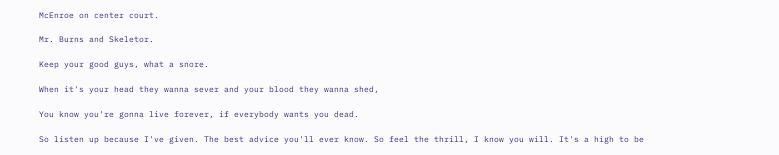McEnroe on center court.

Mr. Burns and Skeletor.

Keep your good guys, what a snore.

When it's your head they wanna sever and your blood they wanna shed,

You know you're gonna live forever, if everybody wants you dead.

So listen up because I've given. The best advice you'll ever know. So feel the thrill, I know you will. It's a high to be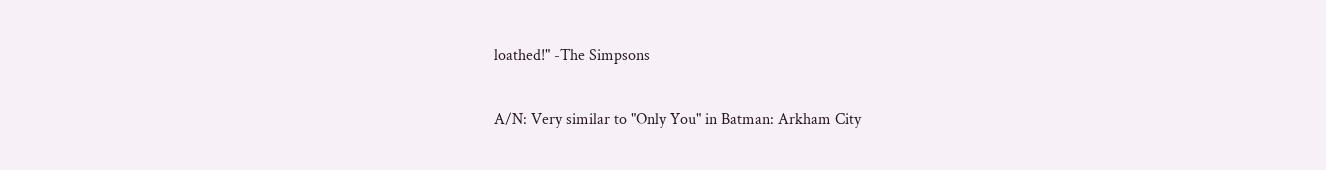loathed!" -The Simpsons

A/N: Very similar to "Only You" in Batman: Arkham City